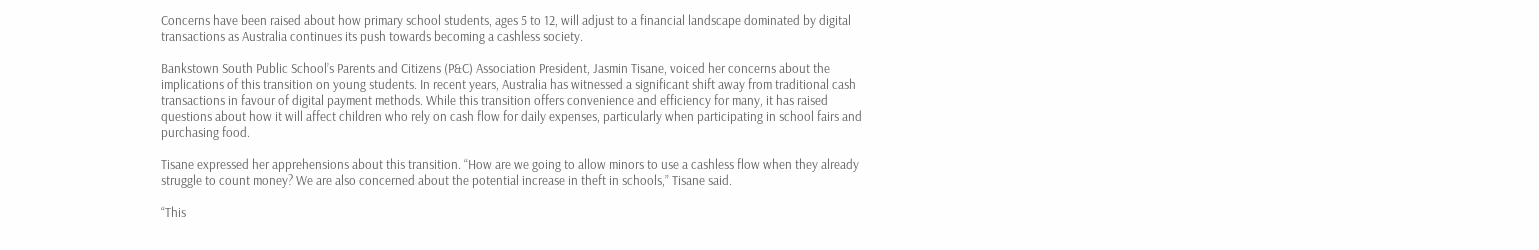Concerns have been raised about how primary school students, ages 5 to 12, will adjust to a financial landscape dominated by digital transactions as Australia continues its push towards becoming a cashless society.

Bankstown South Public School’s Parents and Citizens (P&C) Association President, Jasmin Tisane, voiced her concerns about the implications of this transition on young students. In recent years, Australia has witnessed a significant shift away from traditional cash transactions in favour of digital payment methods. While this transition offers convenience and efficiency for many, it has raised questions about how it will affect children who rely on cash flow for daily expenses, particularly when participating in school fairs and purchasing food.

Tisane expressed her apprehensions about this transition. “How are we going to allow minors to use a cashless flow when they already struggle to count money? We are also concerned about the potential increase in theft in schools,” Tisane said.

“This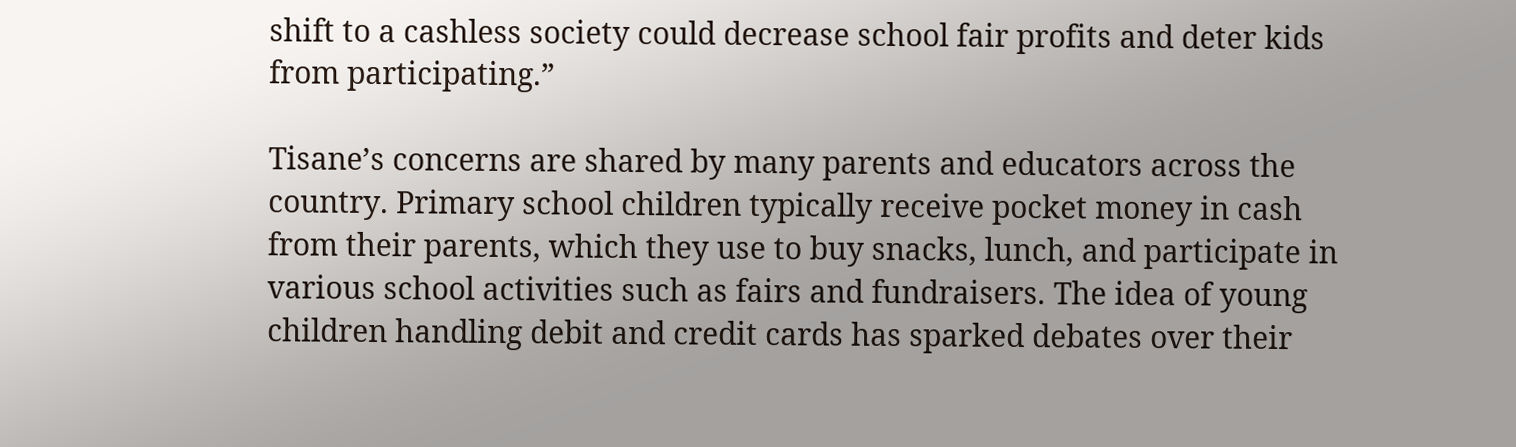shift to a cashless society could decrease school fair profits and deter kids from participating.”

Tisane’s concerns are shared by many parents and educators across the country. Primary school children typically receive pocket money in cash from their parents, which they use to buy snacks, lunch, and participate in various school activities such as fairs and fundraisers. The idea of young children handling debit and credit cards has sparked debates over their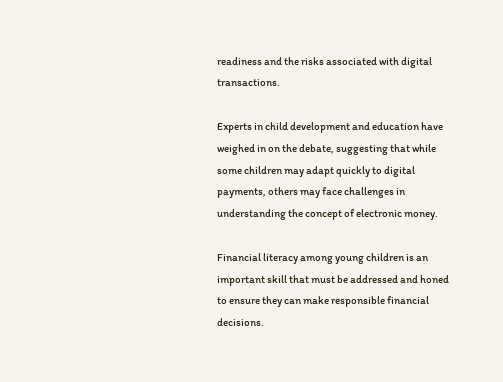readiness and the risks associated with digital transactions.

Experts in child development and education have weighed in on the debate, suggesting that while some children may adapt quickly to digital payments, others may face challenges in understanding the concept of electronic money.

Financial literacy among young children is an important skill that must be addressed and honed to ensure they can make responsible financial decisions.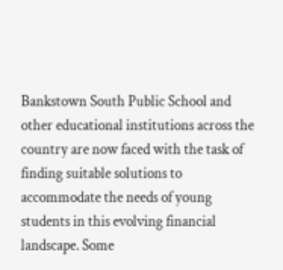Bankstown South Public School and other educational institutions across the country are now faced with the task of finding suitable solutions to accommodate the needs of young students in this evolving financial landscape. Some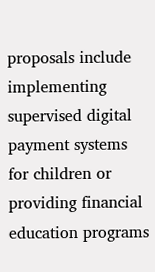proposals include implementing supervised digital payment systems for children or providing financial education programs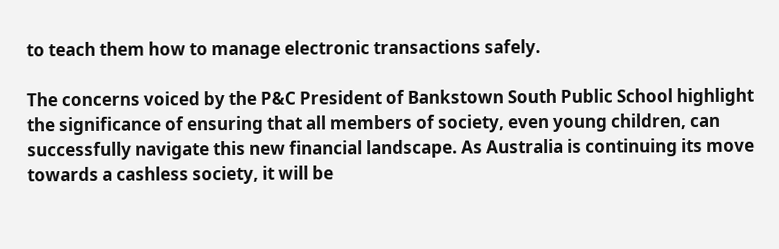to teach them how to manage electronic transactions safely.

The concerns voiced by the P&C President of Bankstown South Public School highlight the significance of ensuring that all members of society, even young children, can successfully navigate this new financial landscape. As Australia is continuing its move towards a cashless society, it will be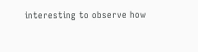interesting to observe how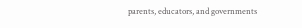parents, educators, and governments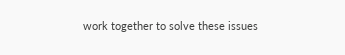work together to solve these issues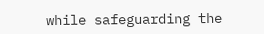while safeguarding the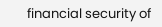financial security of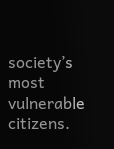society’s most vulnerable citizens.